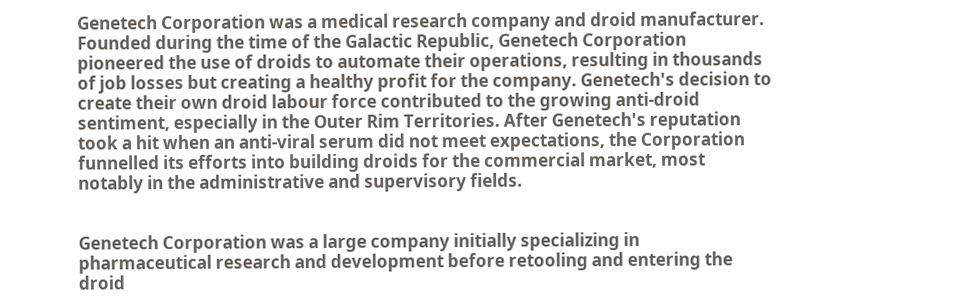Genetech Corporation was a medical research company and droid manufacturer. Founded during the time of the Galactic Republic, Genetech Corporation pioneered the use of droids to automate their operations, resulting in thousands of job losses but creating a healthy profit for the company. Genetech's decision to create their own droid labour force contributed to the growing anti-droid sentiment, especially in the Outer Rim Territories. After Genetech's reputation took a hit when an anti-viral serum did not meet expectations, the Corporation funnelled its efforts into building droids for the commercial market, most notably in the administrative and supervisory fields.


Genetech Corporation was a large company initially specializing in pharmaceutical research and development before retooling and entering the droid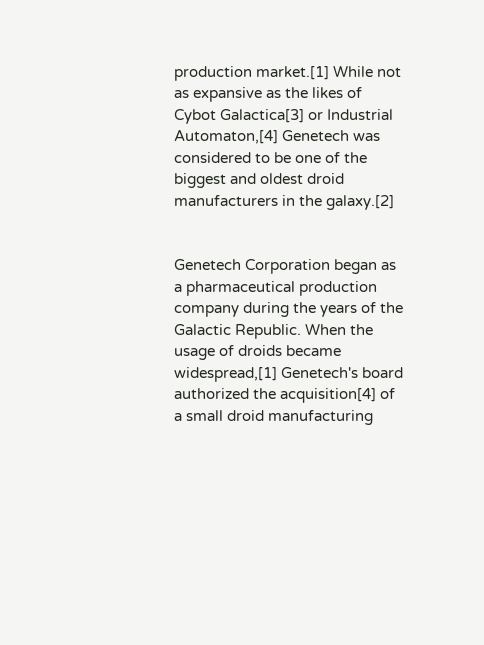production market.[1] While not as expansive as the likes of Cybot Galactica[3] or Industrial Automaton,[4] Genetech was considered to be one of the biggest and oldest droid manufacturers in the galaxy.[2]


Genetech Corporation began as a pharmaceutical production company during the years of the Galactic Republic. When the usage of droids became widespread,[1] Genetech's board authorized the acquisition[4] of a small droid manufacturing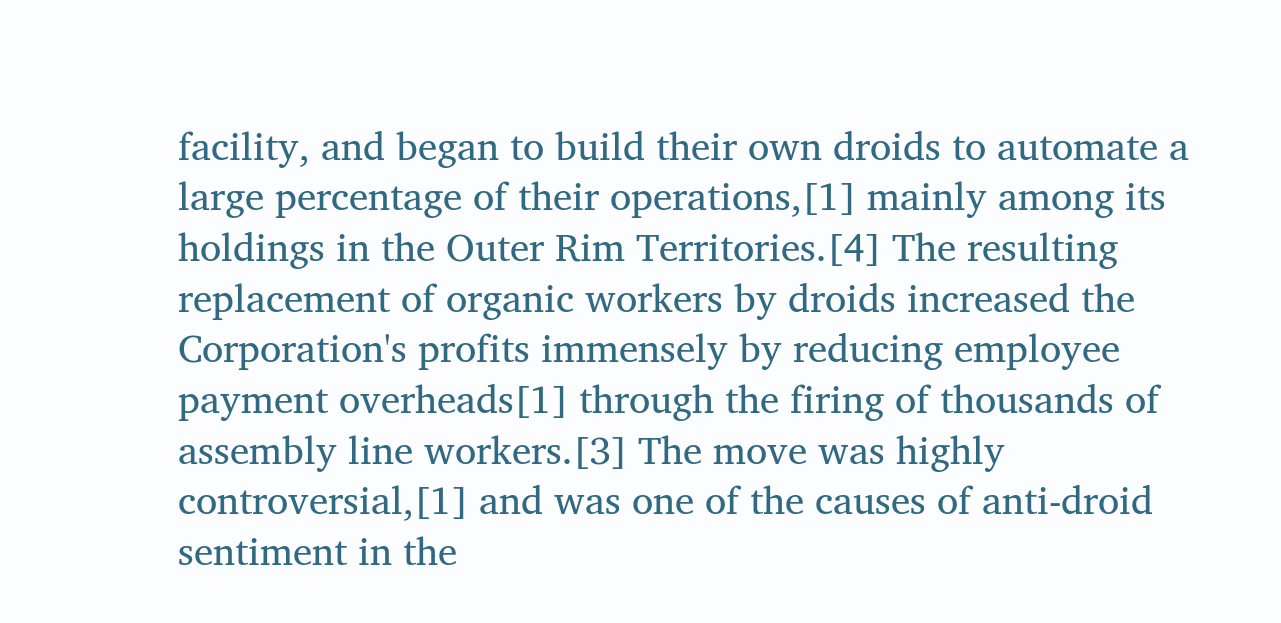facility, and began to build their own droids to automate a large percentage of their operations,[1] mainly among its holdings in the Outer Rim Territories.[4] The resulting replacement of organic workers by droids increased the Corporation's profits immensely by reducing employee payment overheads[1] through the firing of thousands of assembly line workers.[3] The move was highly controversial,[1] and was one of the causes of anti-droid sentiment in the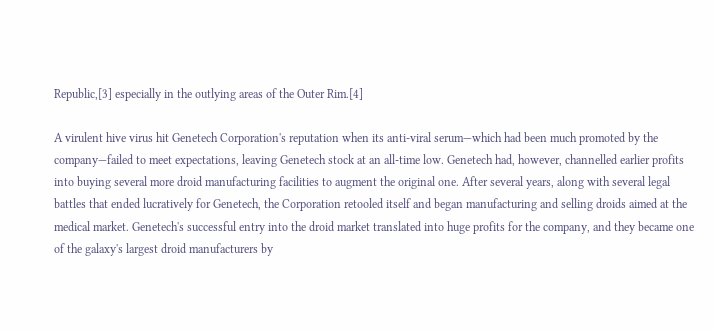Republic,[3] especially in the outlying areas of the Outer Rim.[4]

A virulent hive virus hit Genetech Corporation's reputation when its anti-viral serum—which had been much promoted by the company—failed to meet expectations, leaving Genetech stock at an all-time low. Genetech had, however, channelled earlier profits into buying several more droid manufacturing facilities to augment the original one. After several years, along with several legal battles that ended lucratively for Genetech, the Corporation retooled itself and began manufacturing and selling droids aimed at the medical market. Genetech's successful entry into the droid market translated into huge profits for the company, and they became one of the galaxy's largest droid manufacturers by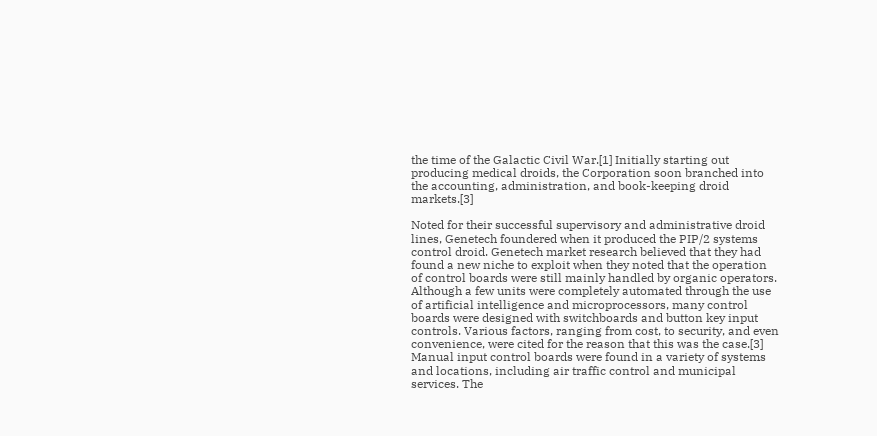the time of the Galactic Civil War.[1] Initially starting out producing medical droids, the Corporation soon branched into the accounting, administration, and book-keeping droid markets.[3]

Noted for their successful supervisory and administrative droid lines, Genetech foundered when it produced the PIP/2 systems control droid. Genetech market research believed that they had found a new niche to exploit when they noted that the operation of control boards were still mainly handled by organic operators. Although a few units were completely automated through the use of artificial intelligence and microprocessors, many control boards were designed with switchboards and button key input controls. Various factors, ranging from cost, to security, and even convenience, were cited for the reason that this was the case.[3] Manual input control boards were found in a variety of systems and locations, including air traffic control and municipal services. The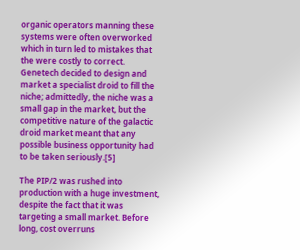organic operators manning these systems were often overworked which in turn led to mistakes that the were costly to correct. Genetech decided to design and market a specialist droid to fill the niche; admittedly, the niche was a small gap in the market, but the competitive nature of the galactic droid market meant that any possible business opportunity had to be taken seriously.[5]

The PIP/2 was rushed into production with a huge investment, despite the fact that it was targeting a small market. Before long, cost overruns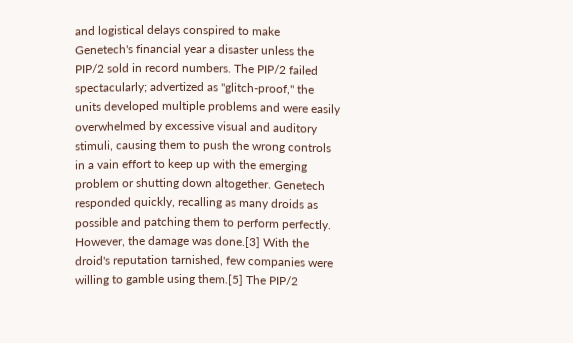and logistical delays conspired to make Genetech's financial year a disaster unless the PIP/2 sold in record numbers. The PIP/2 failed spectacularly; advertized as "glitch-proof," the units developed multiple problems and were easily overwhelmed by excessive visual and auditory stimuli, causing them to push the wrong controls in a vain effort to keep up with the emerging problem or shutting down altogether. Genetech responded quickly, recalling as many droids as possible and patching them to perform perfectly. However, the damage was done.[3] With the droid's reputation tarnished, few companies were willing to gamble using them.[5] The PIP/2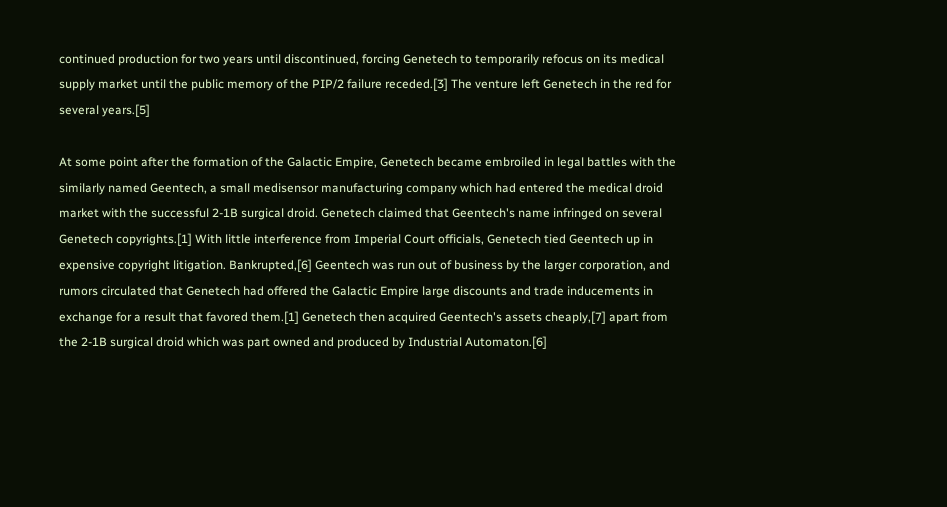continued production for two years until discontinued, forcing Genetech to temporarily refocus on its medical supply market until the public memory of the PIP/2 failure receded.[3] The venture left Genetech in the red for several years.[5]

At some point after the formation of the Galactic Empire, Genetech became embroiled in legal battles with the similarly named Geentech, a small medisensor manufacturing company which had entered the medical droid market with the successful 2-1B surgical droid. Genetech claimed that Geentech's name infringed on several Genetech copyrights.[1] With little interference from Imperial Court officials, Genetech tied Geentech up in expensive copyright litigation. Bankrupted,[6] Geentech was run out of business by the larger corporation, and rumors circulated that Genetech had offered the Galactic Empire large discounts and trade inducements in exchange for a result that favored them.[1] Genetech then acquired Geentech's assets cheaply,[7] apart from the 2-1B surgical droid which was part owned and produced by Industrial Automaton.[6]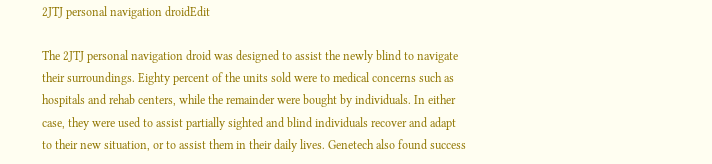2JTJ personal navigation droidEdit

The 2JTJ personal navigation droid was designed to assist the newly blind to navigate their surroundings. Eighty percent of the units sold were to medical concerns such as hospitals and rehab centers, while the remainder were bought by individuals. In either case, they were used to assist partially sighted and blind individuals recover and adapt to their new situation, or to assist them in their daily lives. Genetech also found success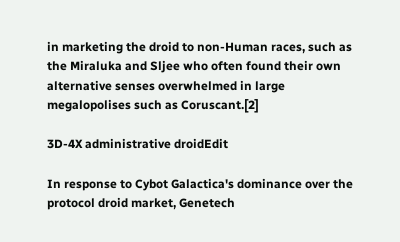in marketing the droid to non-Human races, such as the Miraluka and Sljee who often found their own alternative senses overwhelmed in large megalopolises such as Coruscant.[2]

3D-4X administrative droidEdit

In response to Cybot Galactica's dominance over the protocol droid market, Genetech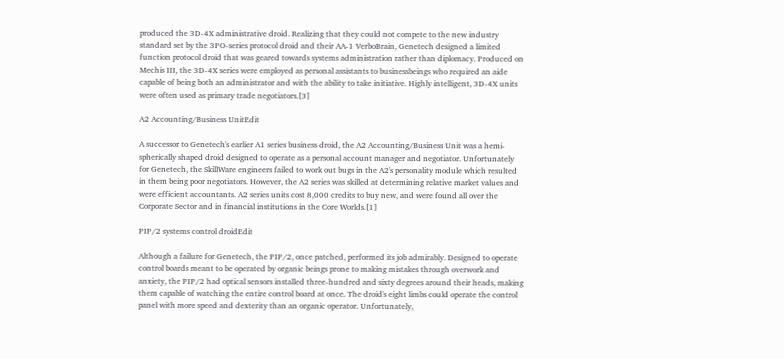produced the 3D-4X administrative droid. Realizing that they could not compete to the new industry standard set by the 3PO-series protocol droid and their AA-1 VerboBrain, Genetech designed a limited function protocol droid that was geared towards systems administration rather than diplomacy. Produced on Mechis III, the 3D-4X series were employed as personal assistants to businessbeings who required an aide capable of being both an administrator and with the ability to take initiative. Highly intelligent, 3D-4X units were often used as primary trade negotiators.[3]

A2 Accounting/Business UnitEdit

A successor to Genetech's earlier A1 series business droid, the A2 Accounting/Business Unit was a hemi-spherically shaped droid designed to operate as a personal account manager and negotiator. Unfortunately for Genetech, the SkillWare engineers failed to work out bugs in the A2's personality module which resulted in them being poor negotiators. However, the A2 series was skilled at determining relative market values and were efficient accountants. A2 series units cost 8,000 credits to buy new, and were found all over the Corporate Sector and in financial institutions in the Core Worlds.[1]

PIP/2 systems control droidEdit

Although a failure for Genetech, the PIP/2, once patched, performed its job admirably. Designed to operate control boards meant to be operated by organic beings prone to making mistakes through overwork and anxiety, the PIP/2 had optical sensors installed three-hundred and sixty degrees around their heads, making them capable of watching the entire control board at once. The droid's eight limbs could operate the control panel with more speed and dexterity than an organic operator. Unfortunately,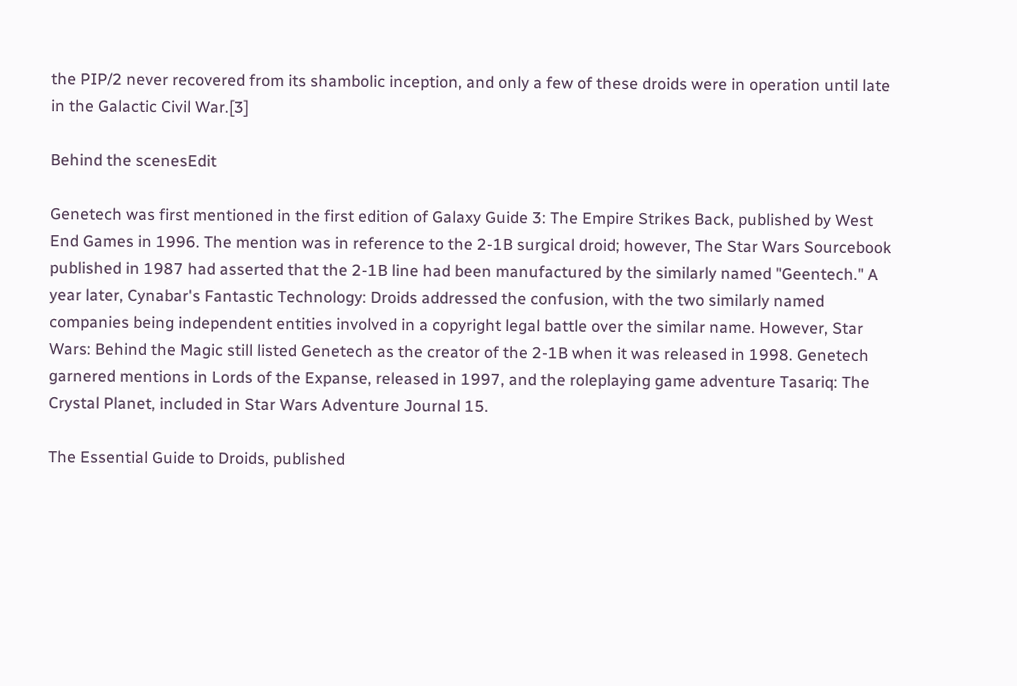the PIP/2 never recovered from its shambolic inception, and only a few of these droids were in operation until late in the Galactic Civil War.[3]

Behind the scenesEdit

Genetech was first mentioned in the first edition of Galaxy Guide 3: The Empire Strikes Back, published by West End Games in 1996. The mention was in reference to the 2-1B surgical droid; however, The Star Wars Sourcebook published in 1987 had asserted that the 2-1B line had been manufactured by the similarly named "Geentech." A year later, Cynabar's Fantastic Technology: Droids addressed the confusion, with the two similarly named companies being independent entities involved in a copyright legal battle over the similar name. However, Star Wars: Behind the Magic still listed Genetech as the creator of the 2-1B when it was released in 1998. Genetech garnered mentions in Lords of the Expanse, released in 1997, and the roleplaying game adventure Tasariq: The Crystal Planet, included in Star Wars Adventure Journal 15.

The Essential Guide to Droids, published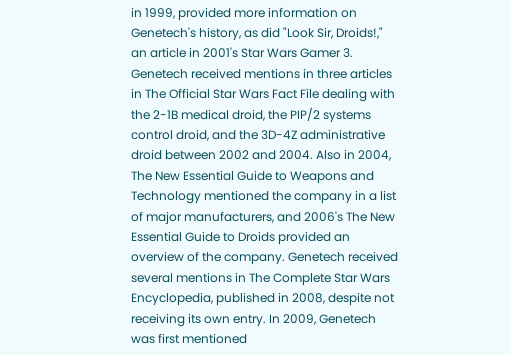in 1999, provided more information on Genetech's history, as did "Look Sir, Droids!," an article in 2001's Star Wars Gamer 3. Genetech received mentions in three articles in The Official Star Wars Fact File dealing with the 2-1B medical droid, the PIP/2 systems control droid, and the 3D-4Z administrative droid between 2002 and 2004. Also in 2004, The New Essential Guide to Weapons and Technology mentioned the company in a list of major manufacturers, and 2006's The New Essential Guide to Droids provided an overview of the company. Genetech received several mentions in The Complete Star Wars Encyclopedia, published in 2008, despite not receiving its own entry. In 2009, Genetech was first mentioned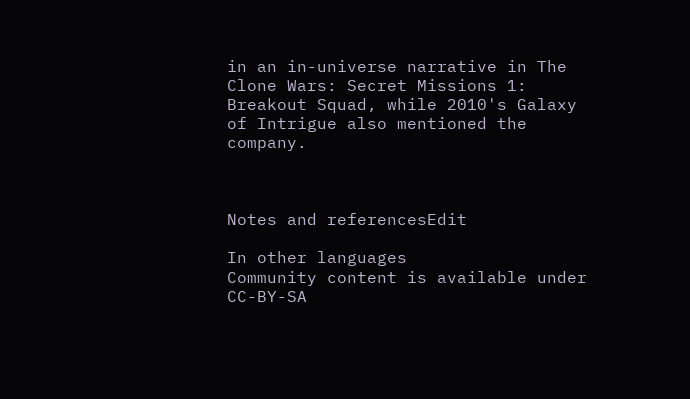in an in-universe narrative in The Clone Wars: Secret Missions 1: Breakout Squad, while 2010's Galaxy of Intrigue also mentioned the company.



Notes and referencesEdit

In other languages
Community content is available under CC-BY-SA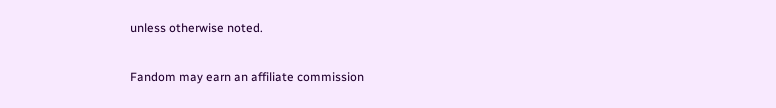unless otherwise noted.

Fandom may earn an affiliate commission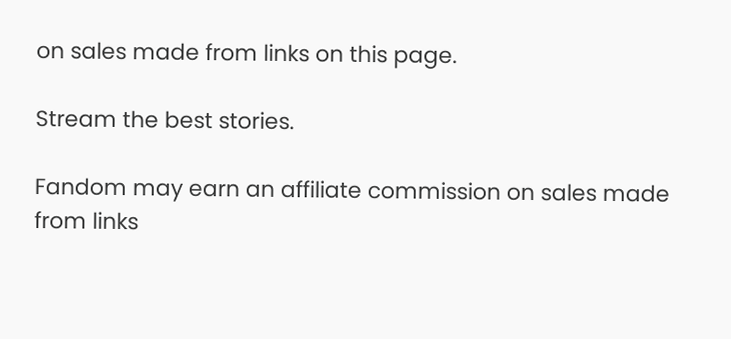on sales made from links on this page.

Stream the best stories.

Fandom may earn an affiliate commission on sales made from links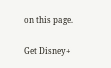on this page.

Get Disney+